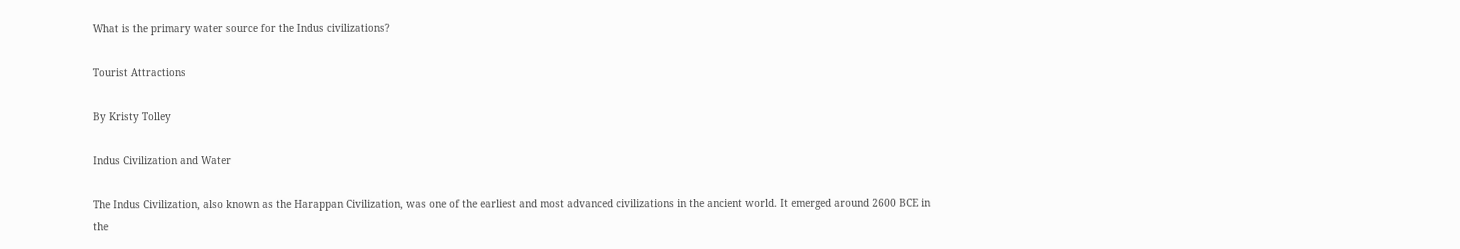What is the primary water source for the Indus civilizations?

Tourist Attractions

By Kristy Tolley

Indus Civilization and Water

The Indus Civilization, also known as the Harappan Civilization, was one of the earliest and most advanced civilizations in the ancient world. It emerged around 2600 BCE in the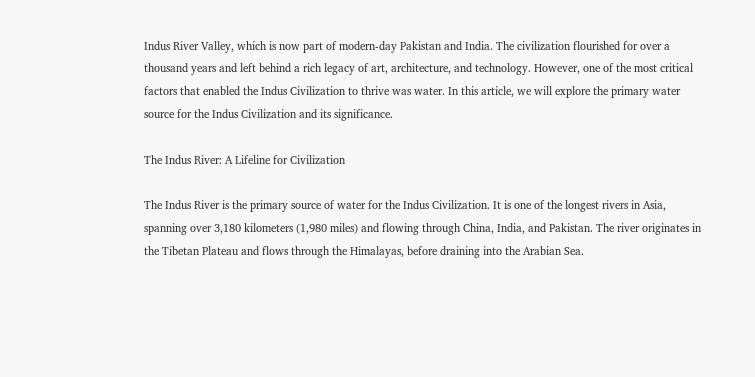Indus River Valley, which is now part of modern-day Pakistan and India. The civilization flourished for over a thousand years and left behind a rich legacy of art, architecture, and technology. However, one of the most critical factors that enabled the Indus Civilization to thrive was water. In this article, we will explore the primary water source for the Indus Civilization and its significance.

The Indus River: A Lifeline for Civilization

The Indus River is the primary source of water for the Indus Civilization. It is one of the longest rivers in Asia, spanning over 3,180 kilometers (1,980 miles) and flowing through China, India, and Pakistan. The river originates in the Tibetan Plateau and flows through the Himalayas, before draining into the Arabian Sea.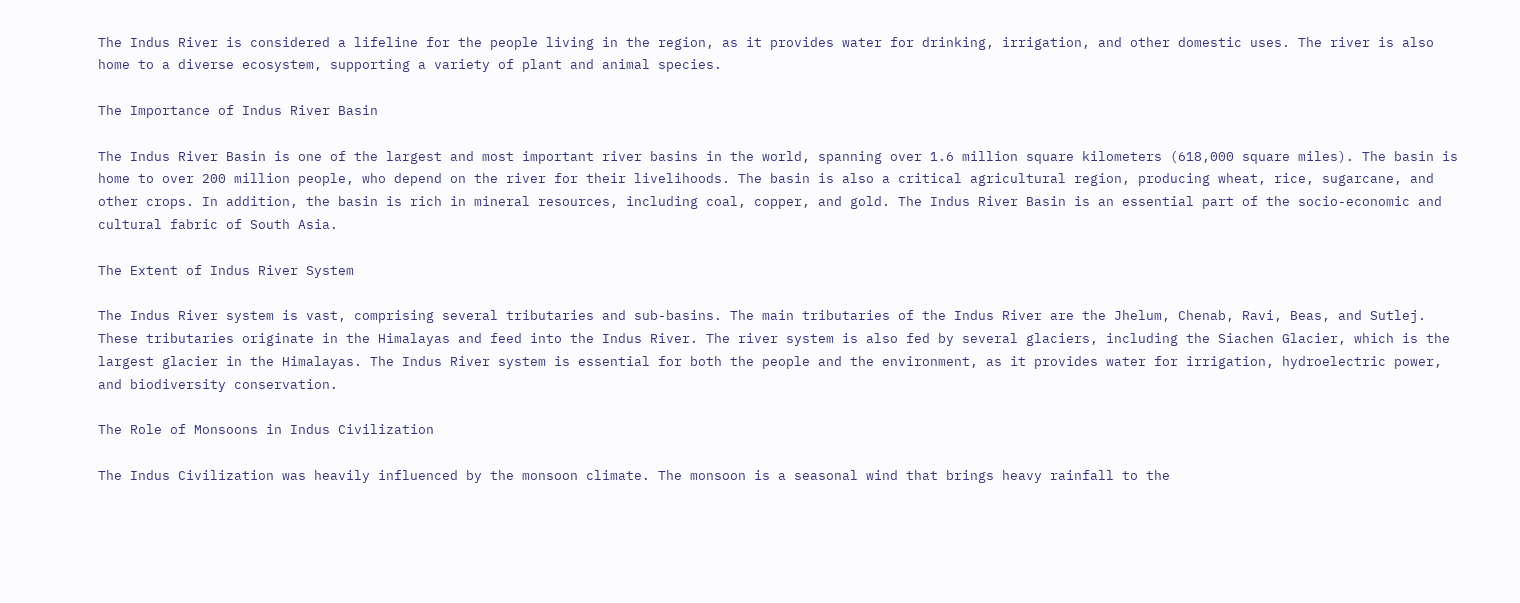The Indus River is considered a lifeline for the people living in the region, as it provides water for drinking, irrigation, and other domestic uses. The river is also home to a diverse ecosystem, supporting a variety of plant and animal species.

The Importance of Indus River Basin

The Indus River Basin is one of the largest and most important river basins in the world, spanning over 1.6 million square kilometers (618,000 square miles). The basin is home to over 200 million people, who depend on the river for their livelihoods. The basin is also a critical agricultural region, producing wheat, rice, sugarcane, and other crops. In addition, the basin is rich in mineral resources, including coal, copper, and gold. The Indus River Basin is an essential part of the socio-economic and cultural fabric of South Asia.

The Extent of Indus River System

The Indus River system is vast, comprising several tributaries and sub-basins. The main tributaries of the Indus River are the Jhelum, Chenab, Ravi, Beas, and Sutlej. These tributaries originate in the Himalayas and feed into the Indus River. The river system is also fed by several glaciers, including the Siachen Glacier, which is the largest glacier in the Himalayas. The Indus River system is essential for both the people and the environment, as it provides water for irrigation, hydroelectric power, and biodiversity conservation.

The Role of Monsoons in Indus Civilization

The Indus Civilization was heavily influenced by the monsoon climate. The monsoon is a seasonal wind that brings heavy rainfall to the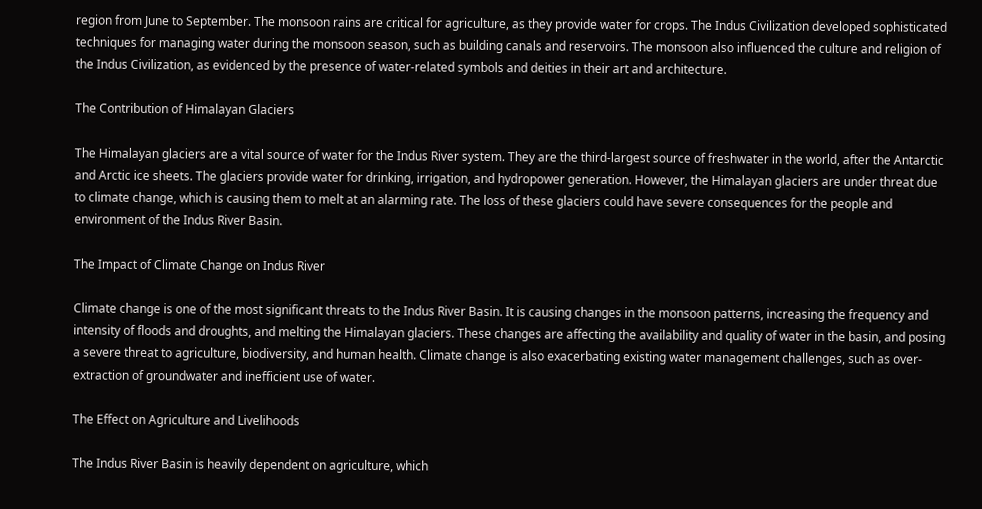region from June to September. The monsoon rains are critical for agriculture, as they provide water for crops. The Indus Civilization developed sophisticated techniques for managing water during the monsoon season, such as building canals and reservoirs. The monsoon also influenced the culture and religion of the Indus Civilization, as evidenced by the presence of water-related symbols and deities in their art and architecture.

The Contribution of Himalayan Glaciers

The Himalayan glaciers are a vital source of water for the Indus River system. They are the third-largest source of freshwater in the world, after the Antarctic and Arctic ice sheets. The glaciers provide water for drinking, irrigation, and hydropower generation. However, the Himalayan glaciers are under threat due to climate change, which is causing them to melt at an alarming rate. The loss of these glaciers could have severe consequences for the people and environment of the Indus River Basin.

The Impact of Climate Change on Indus River

Climate change is one of the most significant threats to the Indus River Basin. It is causing changes in the monsoon patterns, increasing the frequency and intensity of floods and droughts, and melting the Himalayan glaciers. These changes are affecting the availability and quality of water in the basin, and posing a severe threat to agriculture, biodiversity, and human health. Climate change is also exacerbating existing water management challenges, such as over-extraction of groundwater and inefficient use of water.

The Effect on Agriculture and Livelihoods

The Indus River Basin is heavily dependent on agriculture, which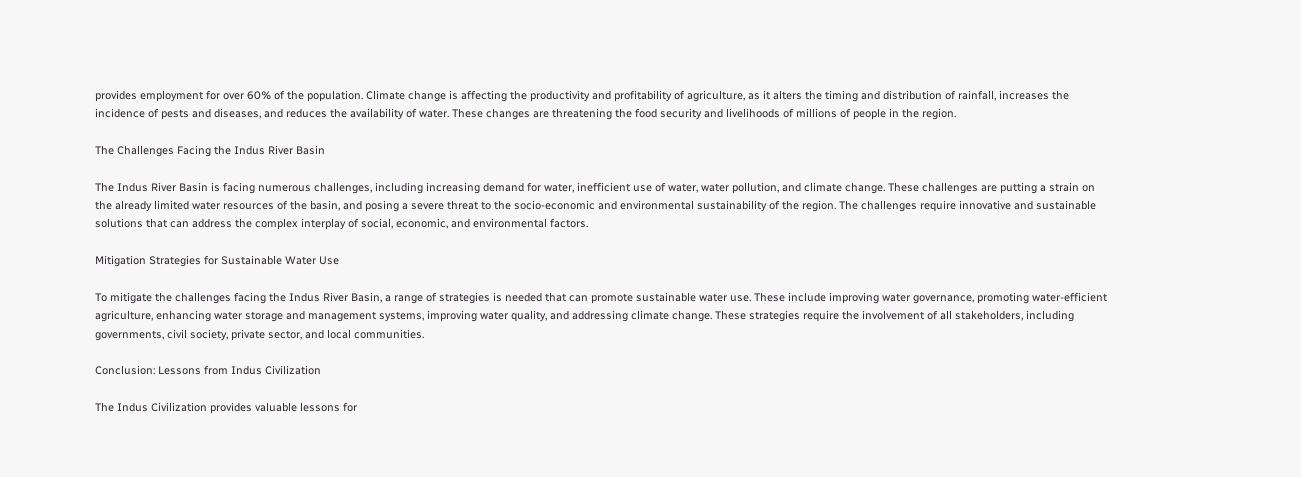provides employment for over 60% of the population. Climate change is affecting the productivity and profitability of agriculture, as it alters the timing and distribution of rainfall, increases the incidence of pests and diseases, and reduces the availability of water. These changes are threatening the food security and livelihoods of millions of people in the region.

The Challenges Facing the Indus River Basin

The Indus River Basin is facing numerous challenges, including increasing demand for water, inefficient use of water, water pollution, and climate change. These challenges are putting a strain on the already limited water resources of the basin, and posing a severe threat to the socio-economic and environmental sustainability of the region. The challenges require innovative and sustainable solutions that can address the complex interplay of social, economic, and environmental factors.

Mitigation Strategies for Sustainable Water Use

To mitigate the challenges facing the Indus River Basin, a range of strategies is needed that can promote sustainable water use. These include improving water governance, promoting water-efficient agriculture, enhancing water storage and management systems, improving water quality, and addressing climate change. These strategies require the involvement of all stakeholders, including governments, civil society, private sector, and local communities.

Conclusion: Lessons from Indus Civilization

The Indus Civilization provides valuable lessons for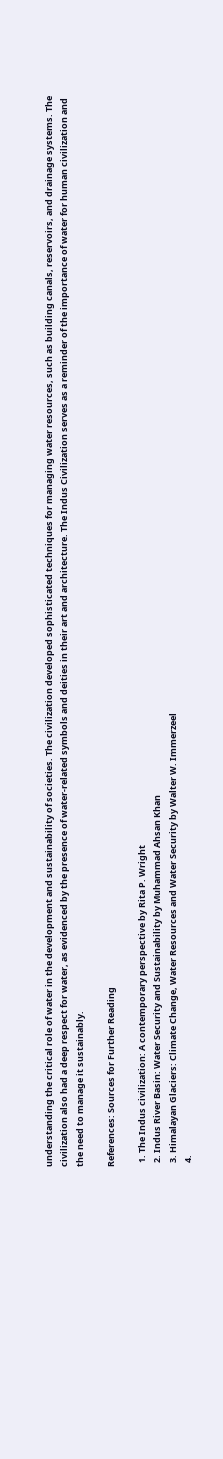understanding the critical role of water in the development and sustainability of societies. The civilization developed sophisticated techniques for managing water resources, such as building canals, reservoirs, and drainage systems. The civilization also had a deep respect for water, as evidenced by the presence of water-related symbols and deities in their art and architecture. The Indus Civilization serves as a reminder of the importance of water for human civilization and the need to manage it sustainably.

References: Sources for Further Reading

  1. The Indus civilization: A contemporary perspective by Rita P. Wright
  2. Indus River Basin: Water Security and Sustainability by Muhammad Ahsan Khan
  3. Himalayan Glaciers: Climate Change, Water Resources and Water Security by Walter W. Immerzeel
  4.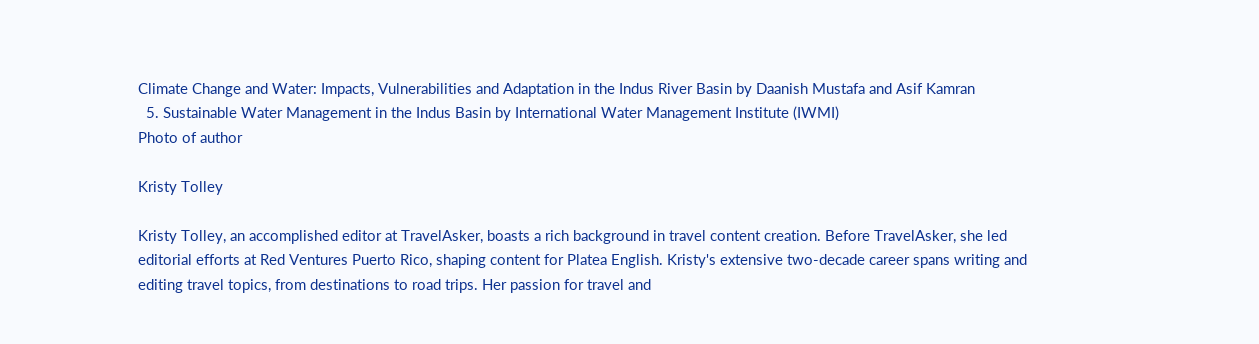Climate Change and Water: Impacts, Vulnerabilities and Adaptation in the Indus River Basin by Daanish Mustafa and Asif Kamran
  5. Sustainable Water Management in the Indus Basin by International Water Management Institute (IWMI)
Photo of author

Kristy Tolley

Kristy Tolley, an accomplished editor at TravelAsker, boasts a rich background in travel content creation. Before TravelAsker, she led editorial efforts at Red Ventures Puerto Rico, shaping content for Platea English. Kristy's extensive two-decade career spans writing and editing travel topics, from destinations to road trips. Her passion for travel and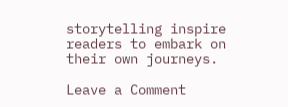storytelling inspire readers to embark on their own journeys.

Leave a Comment